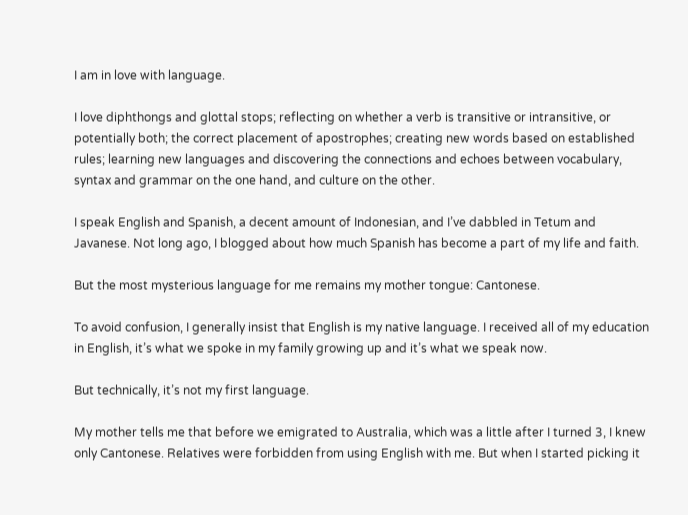I am in love with language.

I love diphthongs and glottal stops; reflecting on whether a verb is transitive or intransitive, or potentially both; the correct placement of apostrophes; creating new words based on established rules; learning new languages and discovering the connections and echoes between vocabulary, syntax and grammar on the one hand, and culture on the other.

I speak English and Spanish, a decent amount of Indonesian, and I’ve dabbled in Tetum and Javanese. Not long ago, I blogged about how much Spanish has become a part of my life and faith.

But the most mysterious language for me remains my mother tongue: Cantonese.

To avoid confusion, I generally insist that English is my native language. I received all of my education in English, it’s what we spoke in my family growing up and it’s what we speak now.

But technically, it’s not my first language.

My mother tells me that before we emigrated to Australia, which was a little after I turned 3, I knew only Cantonese. Relatives were forbidden from using English with me. But when I started picking it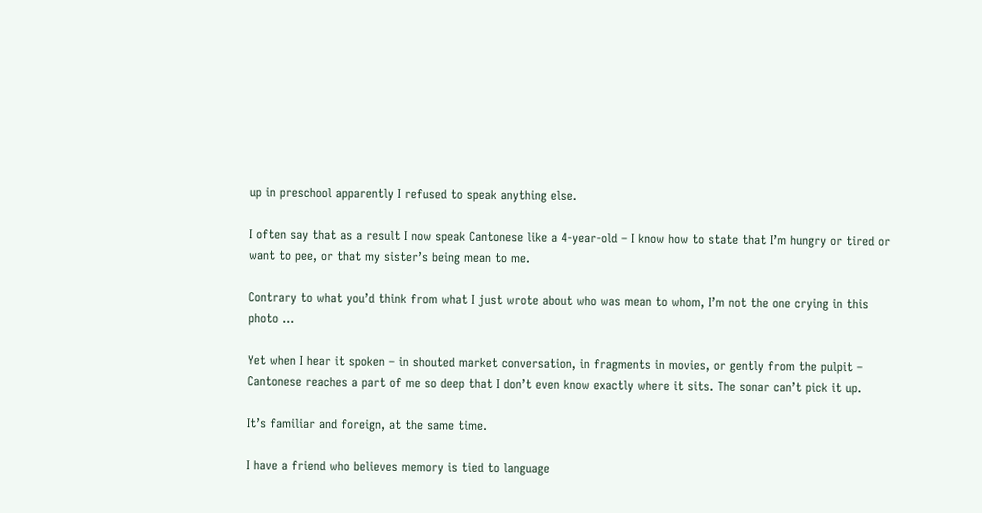up in preschool apparently I refused to speak anything else.

I often say that as a result I now speak Cantonese like a 4-year-old – I know how to state that I’m hungry or tired or want to pee, or that my sister’s being mean to me.

Contrary to what you’d think from what I just wrote about who was mean to whom, I’m not the one crying in this photo …

Yet when I hear it spoken – in shouted market conversation, in fragments in movies, or gently from the pulpit – Cantonese reaches a part of me so deep that I don’t even know exactly where it sits. The sonar can’t pick it up.

It’s familiar and foreign, at the same time.

I have a friend who believes memory is tied to language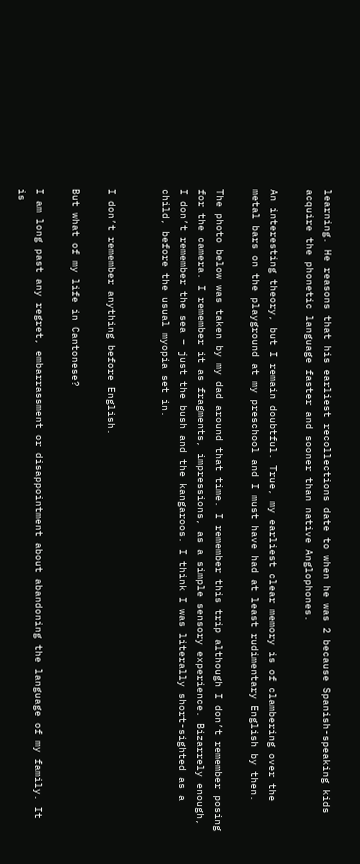learning. He reasons that his earliest recollections date to when he was 2 because Spanish-speaking kids acquire the phonetic language faster and sooner than native Anglophones.

An interesting theory, but I remain doubtful. True, my earliest clear memory is of clambering over the metal bars on the playground at my preschool and I must have had at least rudimentary English by then.

The photo below was taken by my dad around that time. I remember this trip although I don’t remember posing for the camera. I remember it as fragments, impressions, as a simple sensory experience. Bizarrely enough, I don’t remember the sea – just the bush and the kangaroos. I think I was literally short-sighted as a child, before the usual myopia set in.


I don’t remember anything before English.

But what of my life in Cantonese?

I am long past any regret, embarrassment or disappointment about abandoning the language of my family. It is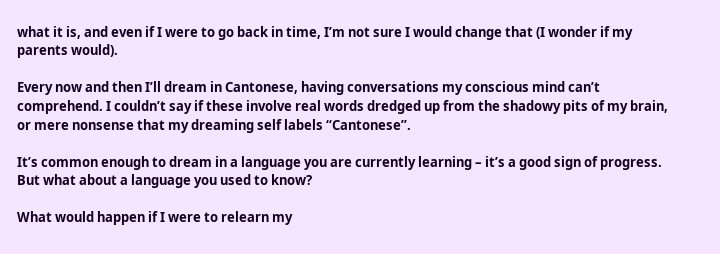what it is, and even if I were to go back in time, I’m not sure I would change that (I wonder if my parents would).

Every now and then I’ll dream in Cantonese, having conversations my conscious mind can’t comprehend. I couldn’t say if these involve real words dredged up from the shadowy pits of my brain, or mere nonsense that my dreaming self labels “Cantonese”.

It’s common enough to dream in a language you are currently learning – it’s a good sign of progress. But what about a language you used to know?

What would happen if I were to relearn my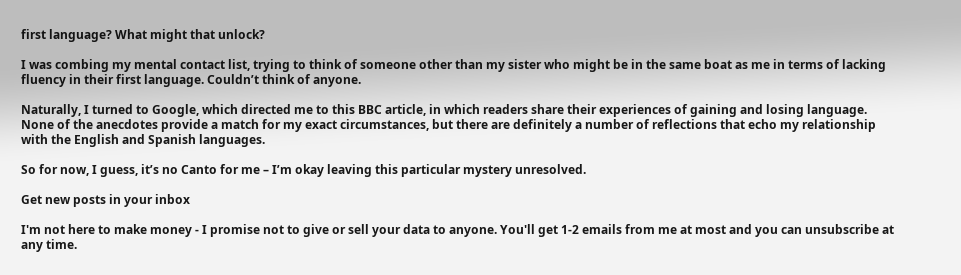first language? What might that unlock?

I was combing my mental contact list, trying to think of someone other than my sister who might be in the same boat as me in terms of lacking fluency in their first language. Couldn’t think of anyone.

Naturally, I turned to Google, which directed me to this BBC article, in which readers share their experiences of gaining and losing language. None of the anecdotes provide a match for my exact circumstances, but there are definitely a number of reflections that echo my relationship with the English and Spanish languages.

So for now, I guess, it’s no Canto for me – I’m okay leaving this particular mystery unresolved.

Get new posts in your inbox

I'm not here to make money - I promise not to give or sell your data to anyone. You'll get 1-2 emails from me at most and you can unsubscribe at any time.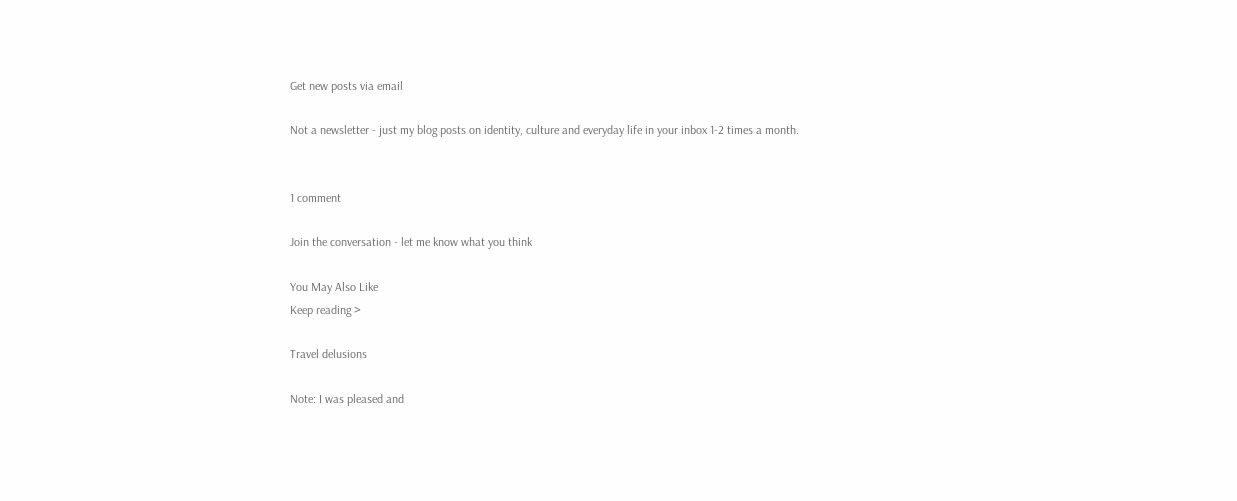Get new posts via email

Not a newsletter - just my blog posts on identity, culture and everyday life in your inbox 1-2 times a month.


1 comment

Join the conversation - let me know what you think

You May Also Like
Keep reading >

Travel delusions

Note: I was pleased and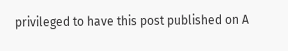privileged to have this post published on A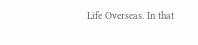Life Overseas. In that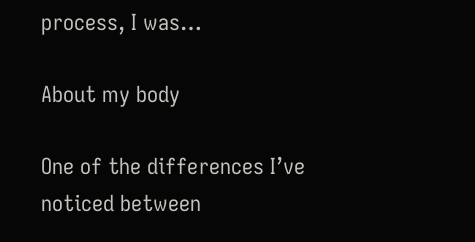process, I was…

About my body

One of the differences I’ve noticed between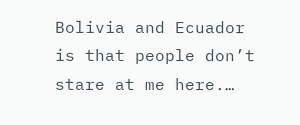Bolivia and Ecuador is that people don’t stare at me here.…